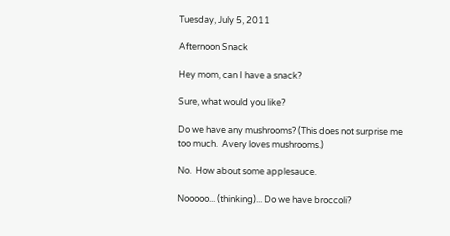Tuesday, July 5, 2011

Afternoon Snack

Hey mom, can I have a snack?

Sure, what would you like?

Do we have any mushrooms? (This does not surprise me too much.  Avery loves mushrooms.)

No.  How about some applesauce.

Nooooo... (thinking)... Do we have broccoli?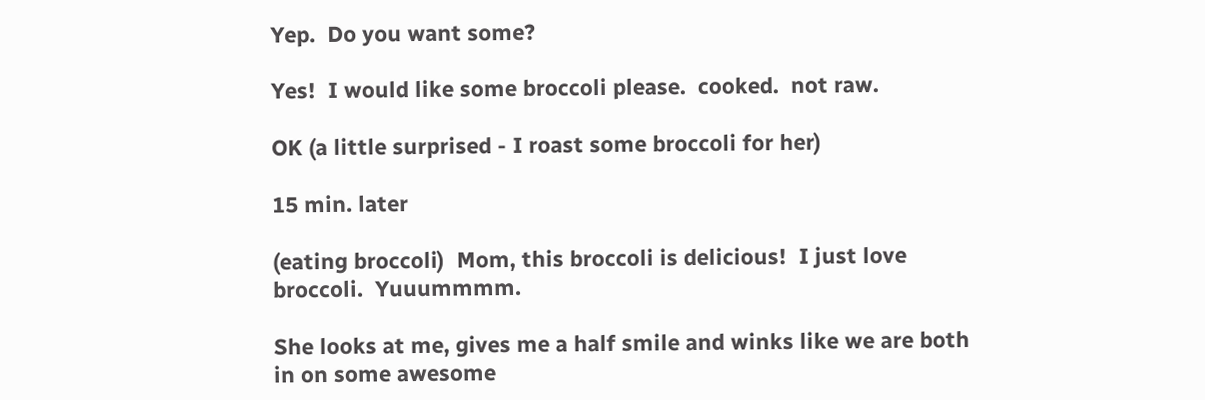Yep.  Do you want some?

Yes!  I would like some broccoli please.  cooked.  not raw.

OK (a little surprised - I roast some broccoli for her)

15 min. later

(eating broccoli)  Mom, this broccoli is delicious!  I just love broccoli.  Yuuummmm.

She looks at me, gives me a half smile and winks like we are both in on some awesome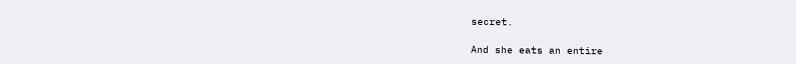secret.

And she eats an entire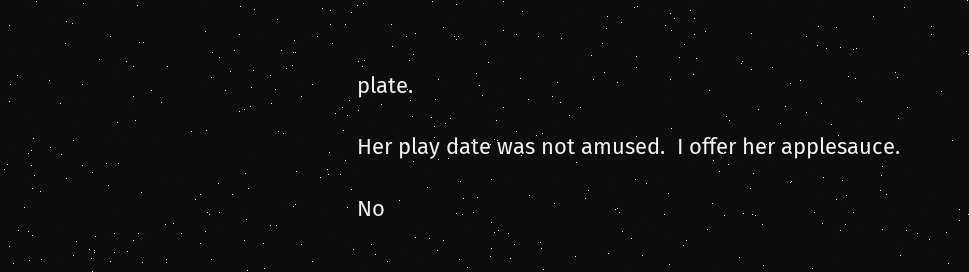plate.

Her play date was not amused.  I offer her applesauce.

No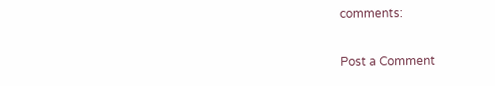comments:

Post a Comment